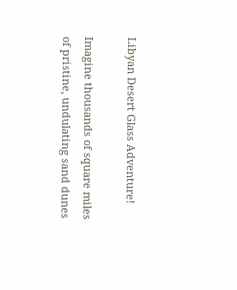Libyan Desert Glass Adventure!

Imagine thousands of square miles of pristine, undulating sand dunes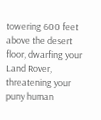towering 600 feet above the desert floor, dwarfing your Land Rover, threatening your puny human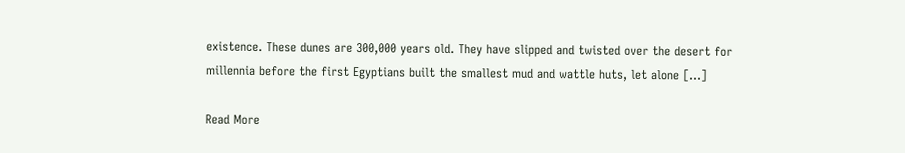existence. These dunes are 300,000 years old. They have slipped and twisted over the desert for millennia before the first Egyptians built the smallest mud and wattle huts, let alone […]

Read More